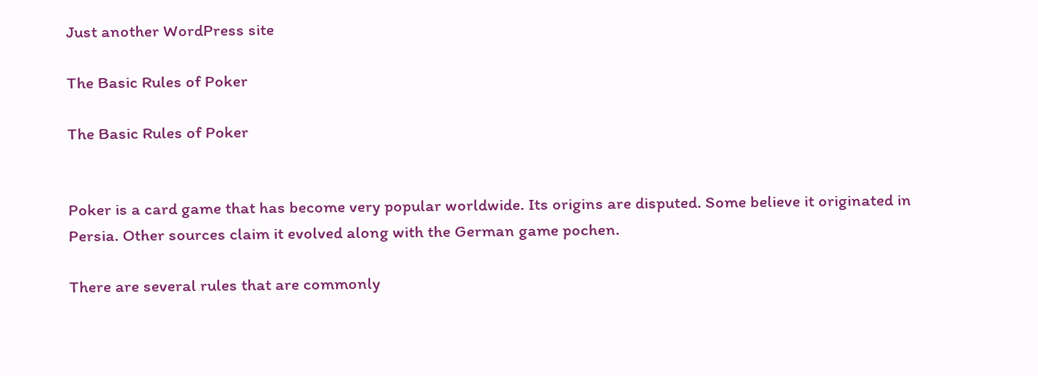Just another WordPress site

The Basic Rules of Poker

The Basic Rules of Poker


Poker is a card game that has become very popular worldwide. Its origins are disputed. Some believe it originated in Persia. Other sources claim it evolved along with the German game pochen.

There are several rules that are commonly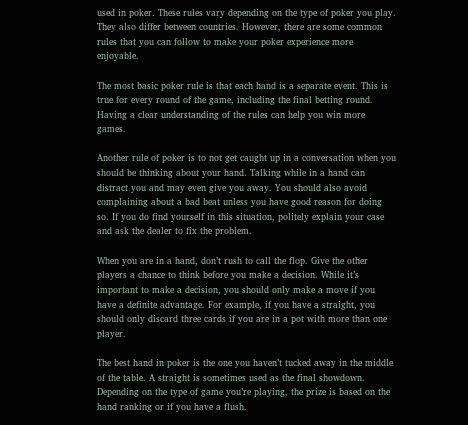used in poker. These rules vary depending on the type of poker you play. They also differ between countries. However, there are some common rules that you can follow to make your poker experience more enjoyable.

The most basic poker rule is that each hand is a separate event. This is true for every round of the game, including the final betting round. Having a clear understanding of the rules can help you win more games.

Another rule of poker is to not get caught up in a conversation when you should be thinking about your hand. Talking while in a hand can distract you and may even give you away. You should also avoid complaining about a bad beat unless you have good reason for doing so. If you do find yourself in this situation, politely explain your case and ask the dealer to fix the problem.

When you are in a hand, don’t rush to call the flop. Give the other players a chance to think before you make a decision. While it’s important to make a decision, you should only make a move if you have a definite advantage. For example, if you have a straight, you should only discard three cards if you are in a pot with more than one player.

The best hand in poker is the one you haven’t tucked away in the middle of the table. A straight is sometimes used as the final showdown. Depending on the type of game you’re playing, the prize is based on the hand ranking or if you have a flush.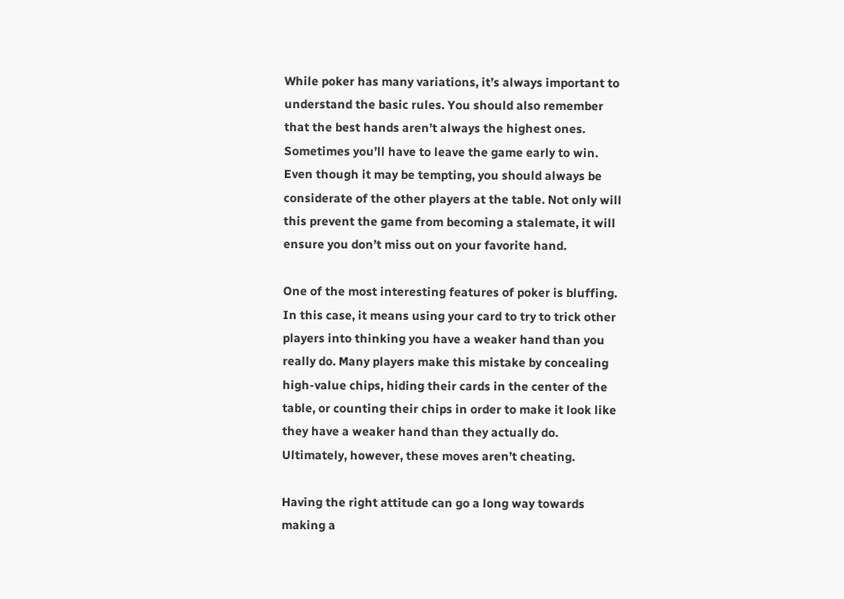While poker has many variations, it’s always important to understand the basic rules. You should also remember that the best hands aren’t always the highest ones. Sometimes you’ll have to leave the game early to win. Even though it may be tempting, you should always be considerate of the other players at the table. Not only will this prevent the game from becoming a stalemate, it will ensure you don’t miss out on your favorite hand.

One of the most interesting features of poker is bluffing. In this case, it means using your card to try to trick other players into thinking you have a weaker hand than you really do. Many players make this mistake by concealing high-value chips, hiding their cards in the center of the table, or counting their chips in order to make it look like they have a weaker hand than they actually do. Ultimately, however, these moves aren’t cheating.

Having the right attitude can go a long way towards making a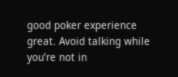good poker experience great. Avoid talking while you’re not in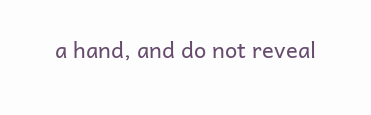a hand, and do not reveal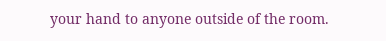your hand to anyone outside of the room.